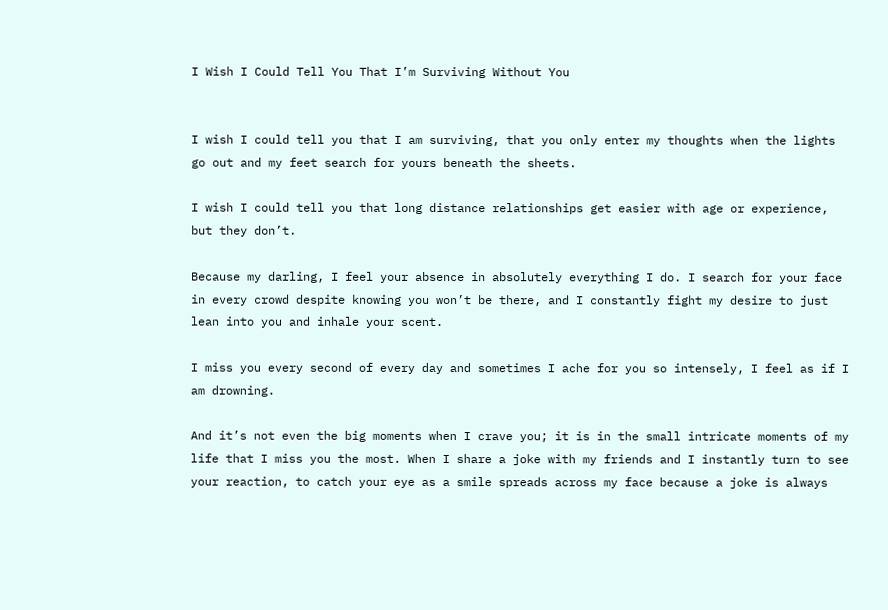I Wish I Could Tell You That I’m Surviving Without You


I wish I could tell you that I am surviving, that you only enter my thoughts when the lights go out and my feet search for yours beneath the sheets.

I wish I could tell you that long distance relationships get easier with age or experience, but they don’t.

Because my darling, I feel your absence in absolutely everything I do. I search for your face in every crowd despite knowing you won’t be there, and I constantly fight my desire to just lean into you and inhale your scent.

I miss you every second of every day and sometimes I ache for you so intensely, I feel as if I am drowning.

And it’s not even the big moments when I crave you; it is in the small intricate moments of my life that I miss you the most. When I share a joke with my friends and I instantly turn to see your reaction, to catch your eye as a smile spreads across my face because a joke is always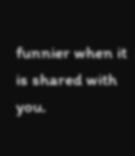funnier when it is shared with you.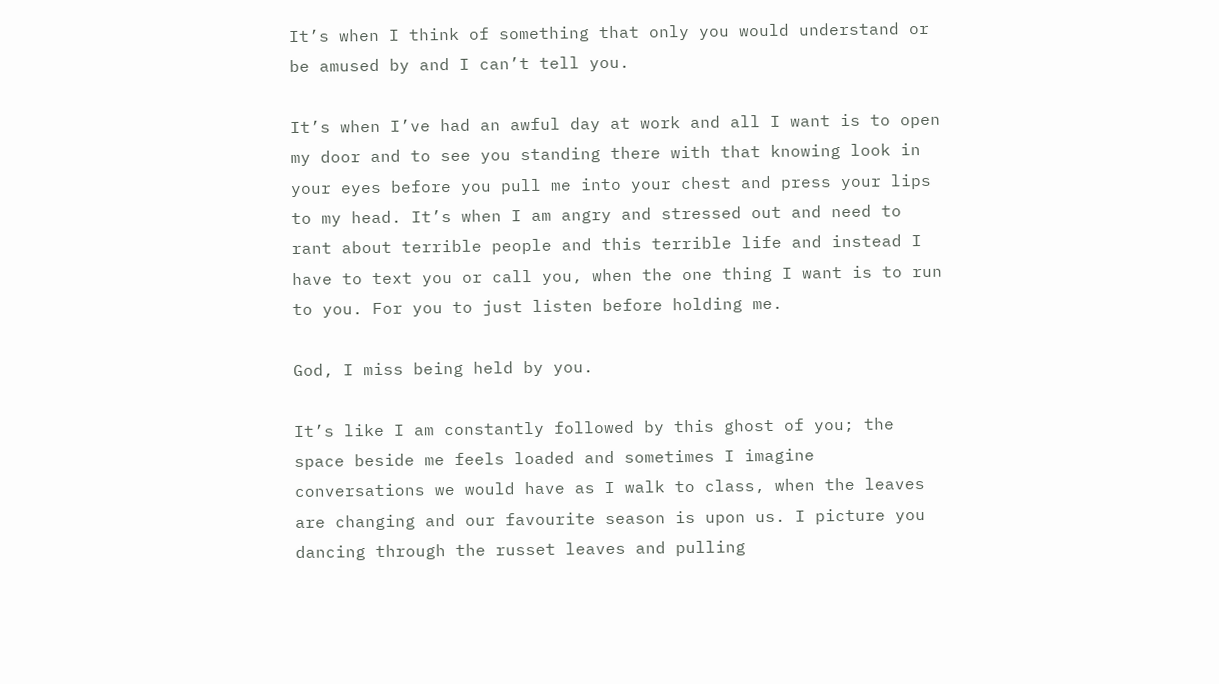It’s when I think of something that only you would understand or be amused by and I can’t tell you.

It’s when I’ve had an awful day at work and all I want is to open my door and to see you standing there with that knowing look in your eyes before you pull me into your chest and press your lips to my head. It’s when I am angry and stressed out and need to rant about terrible people and this terrible life and instead I have to text you or call you, when the one thing I want is to run to you. For you to just listen before holding me.

God, I miss being held by you.

It’s like I am constantly followed by this ghost of you; the space beside me feels loaded and sometimes I imagine conversations we would have as I walk to class, when the leaves are changing and our favourite season is upon us. I picture you dancing through the russet leaves and pulling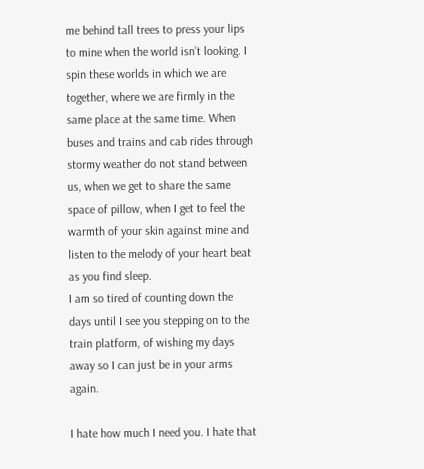me behind tall trees to press your lips to mine when the world isn’t looking. I spin these worlds in which we are together, where we are firmly in the same place at the same time. When buses and trains and cab rides through stormy weather do not stand between us, when we get to share the same space of pillow, when I get to feel the warmth of your skin against mine and listen to the melody of your heart beat as you find sleep.
I am so tired of counting down the days until I see you stepping on to the train platform, of wishing my days away so I can just be in your arms again.

I hate how much I need you. I hate that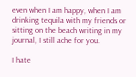even when I am happy, when I am drinking tequila with my friends or sitting on the beach writing in my journal, I still ache for you.

I hate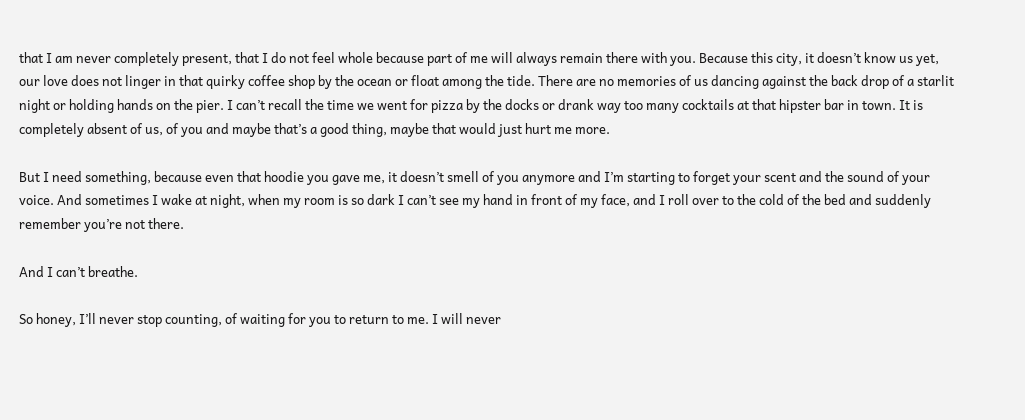that I am never completely present, that I do not feel whole because part of me will always remain there with you. Because this city, it doesn’t know us yet, our love does not linger in that quirky coffee shop by the ocean or float among the tide. There are no memories of us dancing against the back drop of a starlit night or holding hands on the pier. I can’t recall the time we went for pizza by the docks or drank way too many cocktails at that hipster bar in town. It is completely absent of us, of you and maybe that’s a good thing, maybe that would just hurt me more.

But I need something, because even that hoodie you gave me, it doesn’t smell of you anymore and I’m starting to forget your scent and the sound of your voice. And sometimes I wake at night, when my room is so dark I can’t see my hand in front of my face, and I roll over to the cold of the bed and suddenly remember you’re not there.

And I can’t breathe.

So honey, I’ll never stop counting, of waiting for you to return to me. I will never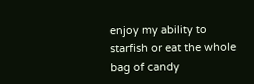enjoy my ability to starfish or eat the whole bag of candy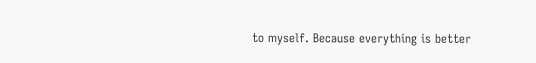to myself. Because everything is better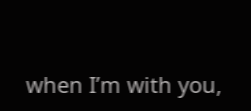when I’m with you,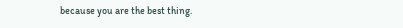because you are the best thing.